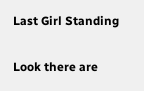Last Girl Standing

Look there are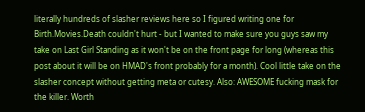literally hundreds of slasher reviews here so I figured writing one for Birth.Movies.Death couldn't hurt - but I wanted to make sure you guys saw my take on Last Girl Standing as it won't be on the front page for long (whereas this post about it will be on HMAD's front probably for a month). Cool little take on the slasher concept without getting meta or cutesy. Also: AWESOME fucking mask for the killer. Worth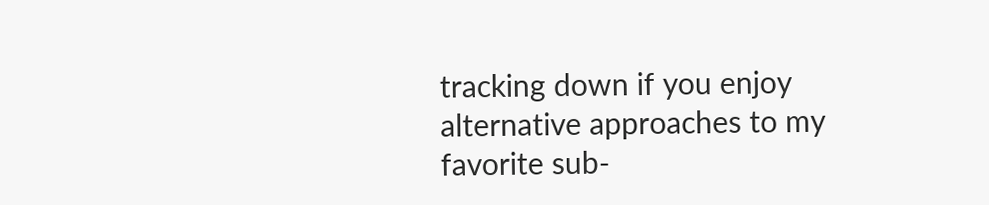tracking down if you enjoy alternative approaches to my favorite sub-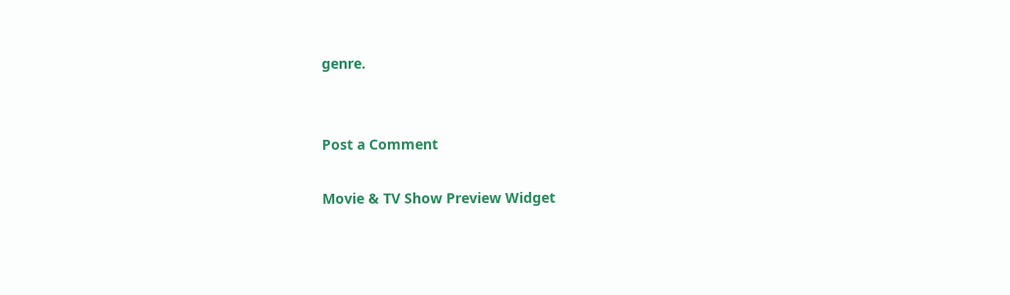genre.


Post a Comment

Movie & TV Show Preview Widget